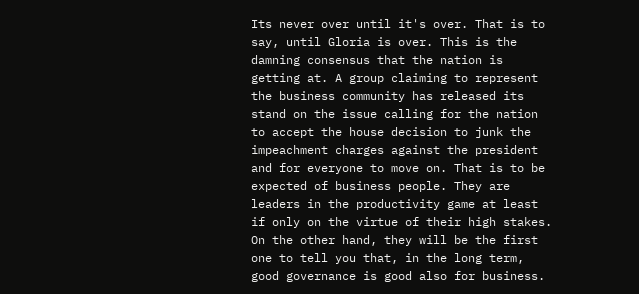Its never over until it's over. That is to say, until Gloria is over. This is the damning consensus that the nation is getting at. A group claiming to represent the business community has released its stand on the issue calling for the nation to accept the house decision to junk the impeachment charges against the president and for everyone to move on. That is to be expected of business people. They are leaders in the productivity game at least if only on the virtue of their high stakes. On the other hand, they will be the first one to tell you that, in the long term, good governance is good also for business.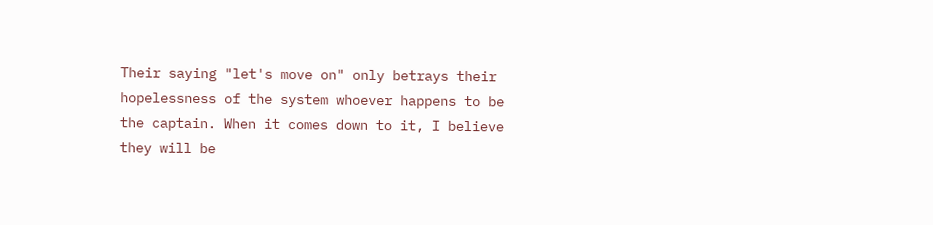Their saying "let's move on" only betrays their hopelessness of the system whoever happens to be the captain. When it comes down to it, I believe they will be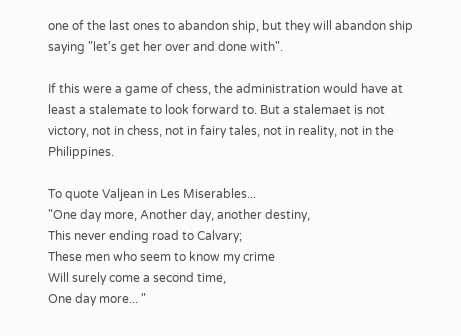one of the last ones to abandon ship, but they will abandon ship saying "let's get her over and done with".

If this were a game of chess, the administration would have at least a stalemate to look forward to. But a stalemaet is not victory, not in chess, not in fairy tales, not in reality, not in the Philippines.

To quote Valjean in Les Miserables...
"One day more, Another day, another destiny,
This never ending road to Calvary;
These men who seem to know my crime
Will surely come a second time,
One day more... "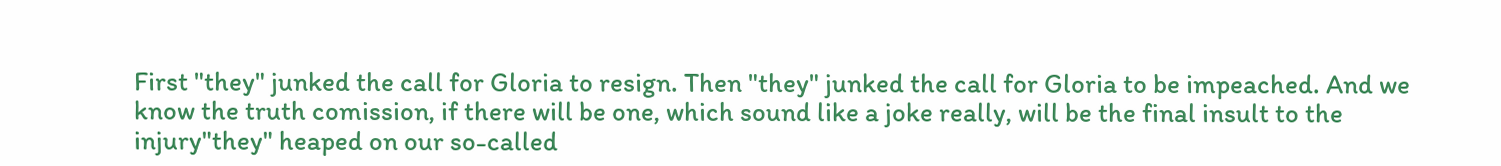First "they" junked the call for Gloria to resign. Then "they" junked the call for Gloria to be impeached. And we know the truth comission, if there will be one, which sound like a joke really, will be the final insult to the injury"they" heaped on our so-called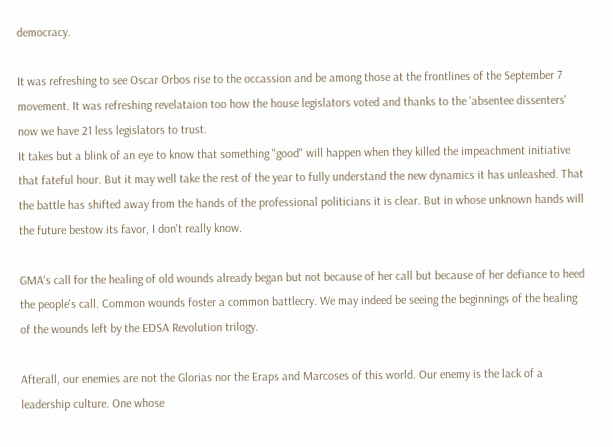democracy.

It was refreshing to see Oscar Orbos rise to the occassion and be among those at the frontlines of the September 7 movement. It was refreshing revelataion too how the house legislators voted and thanks to the 'absentee dissenters' now we have 21 less legislators to trust.
It takes but a blink of an eye to know that something "good" will happen when they killed the impeachment initiative that fateful hour. But it may well take the rest of the year to fully understand the new dynamics it has unleashed. That the battle has shifted away from the hands of the professional politicians it is clear. But in whose unknown hands will the future bestow its favor, I don't really know.

GMA's call for the healing of old wounds already began but not because of her call but because of her defiance to heed the people's call. Common wounds foster a common battlecry. We may indeed be seeing the beginnings of the healing of the wounds left by the EDSA Revolution trilogy.

Afterall, our enemies are not the Glorias nor the Eraps and Marcoses of this world. Our enemy is the lack of a leadership culture. One whose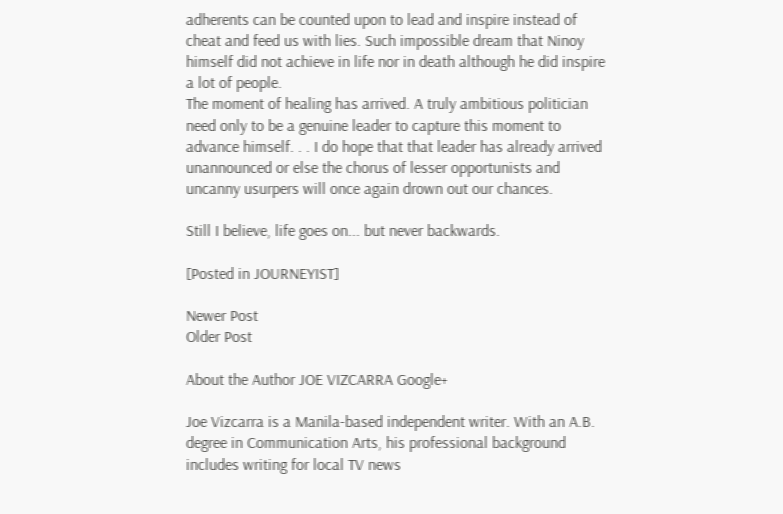adherents can be counted upon to lead and inspire instead of cheat and feed us with lies. Such impossible dream that Ninoy himself did not achieve in life nor in death although he did inspire a lot of people.
The moment of healing has arrived. A truly ambitious politician need only to be a genuine leader to capture this moment to advance himself. . . I do hope that that leader has already arrived unannounced or else the chorus of lesser opportunists and uncanny usurpers will once again drown out our chances.

Still I believe, life goes on... but never backwards.

[Posted in JOURNEYIST]

Newer Post
Older Post

About the Author JOE VIZCARRA Google+

Joe Vizcarra is a Manila-based independent writer. With an A.B. degree in Communication Arts, his professional background includes writing for local TV news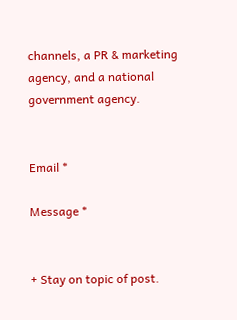channels, a PR & marketing agency, and a national government agency.


Email *

Message *


+ Stay on topic of post.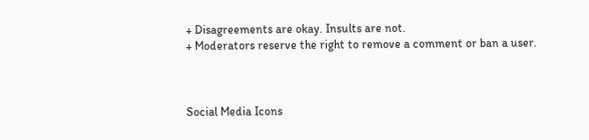+ Disagreements are okay. Insults are not.
+ Moderators reserve the right to remove a comment or ban a user.



Social Media Icons